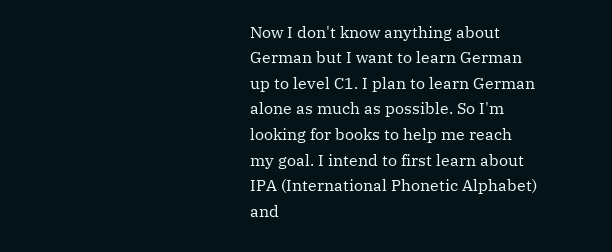Now I don't know anything about German but I want to learn German up to level C1. I plan to learn German alone as much as possible. So I'm looking for books to help me reach my goal. I intend to first learn about IPA (International Phonetic Alphabet) and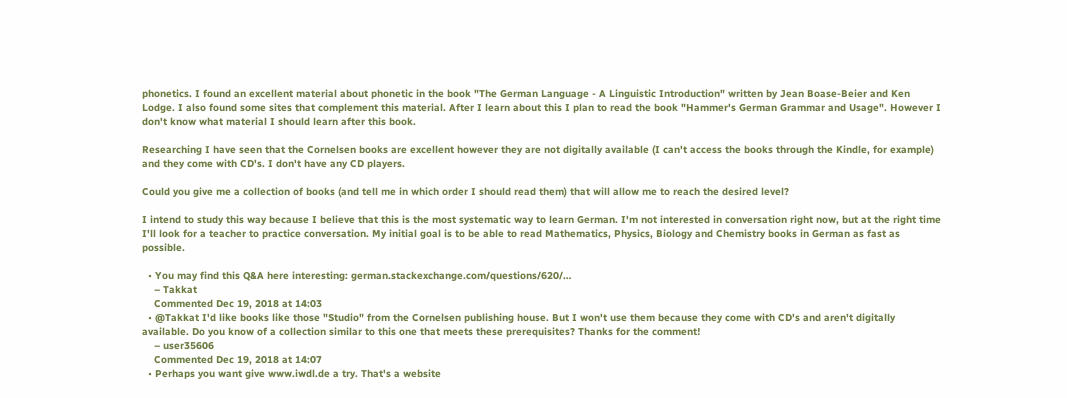phonetics. I found an excellent material about phonetic in the book "The German Language - A Linguistic Introduction" written by Jean Boase-Beier and Ken Lodge. I also found some sites that complement this material. After I learn about this I plan to read the book "Hammer's German Grammar and Usage". However I don't know what material I should learn after this book.

Researching I have seen that the Cornelsen books are excellent however they are not digitally available (I can't access the books through the Kindle, for example) and they come with CD's. I don't have any CD players.

Could you give me a collection of books (and tell me in which order I should read them) that will allow me to reach the desired level?

I intend to study this way because I believe that this is the most systematic way to learn German. I'm not interested in conversation right now, but at the right time I'll look for a teacher to practice conversation. My initial goal is to be able to read Mathematics, Physics, Biology and Chemistry books in German as fast as possible.

  • You may find this Q&A here interesting: german.stackexchange.com/questions/620/…
    – Takkat
    Commented Dec 19, 2018 at 14:03
  • @Takkat I'd like books like those "Studio" from the Cornelsen publishing house. But I won't use them because they come with CD's and aren't digitally available. Do you know of a collection similar to this one that meets these prerequisites? Thanks for the comment!
    – user35606
    Commented Dec 19, 2018 at 14:07
  • Perhaps you want give www.iwdl.de a try. That's a website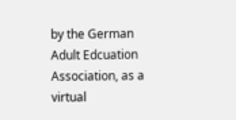by the German Adult Edcuation Association, as a virtual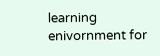learning enivornment for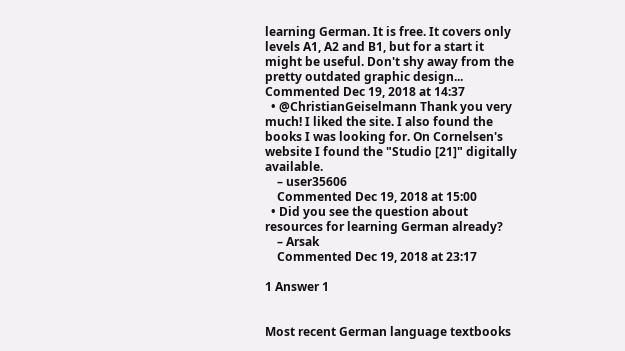learning German. It is free. It covers only levels A1, A2 and B1, but for a start it might be useful. Don't shy away from the pretty outdated graphic design... Commented Dec 19, 2018 at 14:37
  • @ChristianGeiselmann Thank you very much! I liked the site. I also found the books I was looking for. On Cornelsen's website I found the "Studio [21]" digitally available.
    – user35606
    Commented Dec 19, 2018 at 15:00
  • Did you see the question about resources for learning German already?
    – Arsak
    Commented Dec 19, 2018 at 23:17

1 Answer 1


Most recent German language textbooks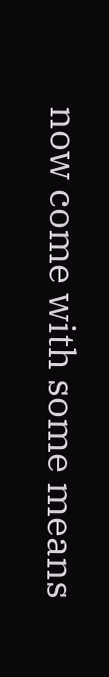now come with some means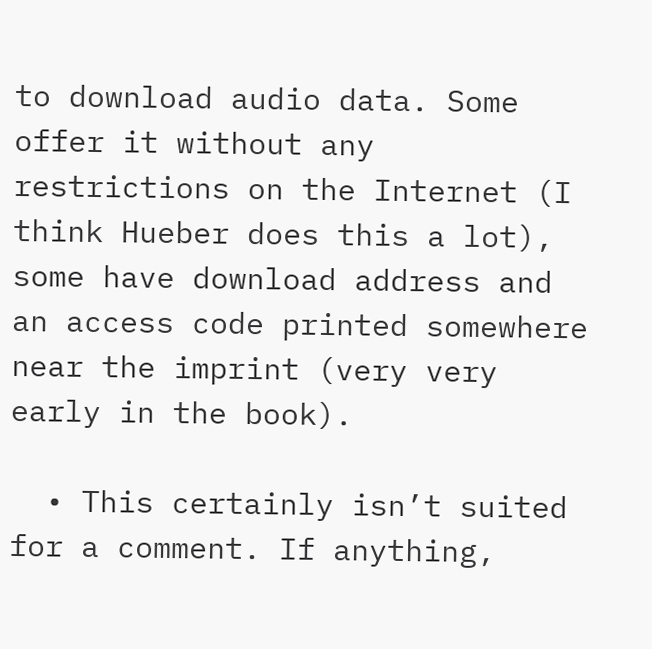to download audio data. Some offer it without any restrictions on the Internet (I think Hueber does this a lot), some have download address and an access code printed somewhere near the imprint (very very early in the book).

  • This certainly isn’t suited for a comment. If anything,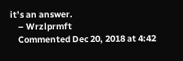it’s an answer.
    – Wrzlprmft
    Commented Dec 20, 2018 at 4:42